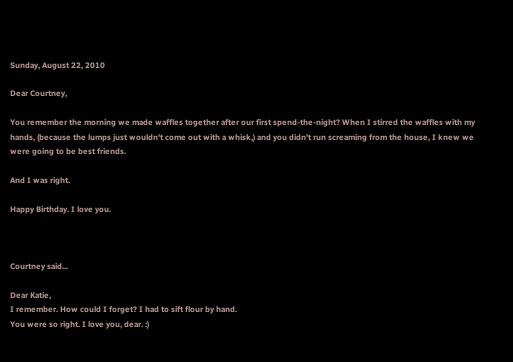Sunday, August 22, 2010

Dear Courtney,

You remember the morning we made waffles together after our first spend-the-night? When I stirred the waffles with my hands, (because the lumps just wouldn't come out with a whisk,) and you didn't run screaming from the house, I knew we were going to be best friends.

And I was right.

Happy Birthday. I love you.



Courtney said...

Dear Katie,
I remember. How could I forget? I had to sift flour by hand.
You were so right. I love you, dear. :)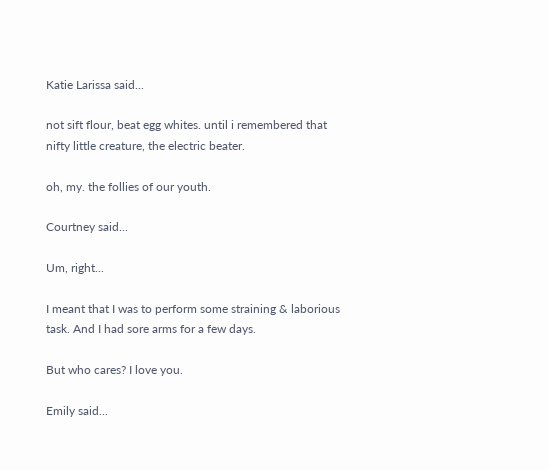Katie Larissa said...

not sift flour, beat egg whites. until i remembered that nifty little creature, the electric beater.

oh, my. the follies of our youth.

Courtney said...

Um, right...

I meant that I was to perform some straining & laborious task. And I had sore arms for a few days.

But who cares? I love you.

Emily said...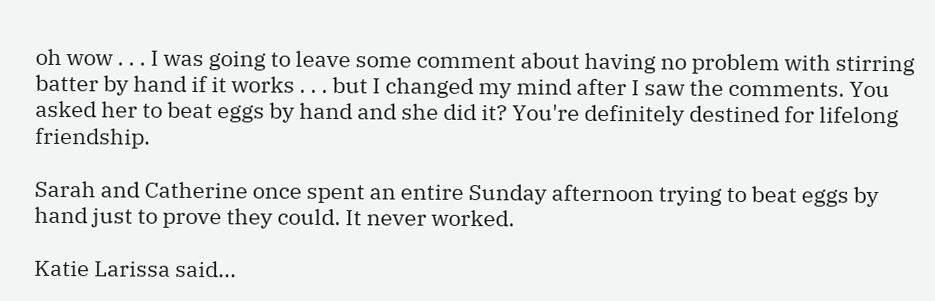oh wow . . . I was going to leave some comment about having no problem with stirring batter by hand if it works . . . but I changed my mind after I saw the comments. You asked her to beat eggs by hand and she did it? You're definitely destined for lifelong friendship.

Sarah and Catherine once spent an entire Sunday afternoon trying to beat eggs by hand just to prove they could. It never worked.

Katie Larissa said...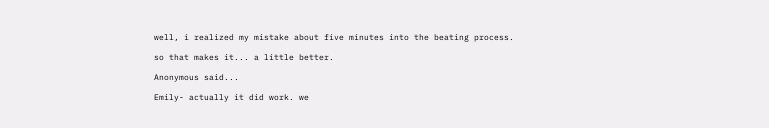well, i realized my mistake about five minutes into the beating process.

so that makes it... a little better.

Anonymous said...

Emily- actually it did work. we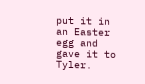put it in an Easter egg and gave it to Tyler.